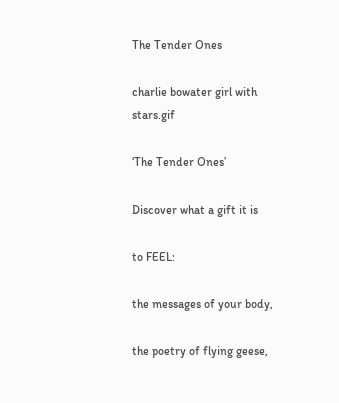The Tender Ones

charlie bowater girl with stars.gif

‘The Tender Ones’

Discover what a gift it is

to FEEL:

the messages of your body,

the poetry of flying geese,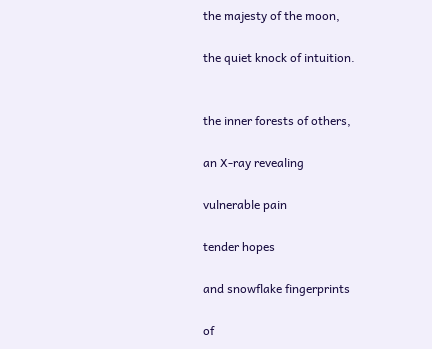the majesty of the moon,

the quiet knock of intuition.


the inner forests of others,

an X-ray revealing

vulnerable pain

tender hopes

and snowflake fingerprints

of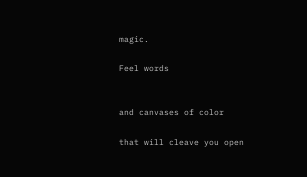magic.

Feel words


and canvases of color

that will cleave you open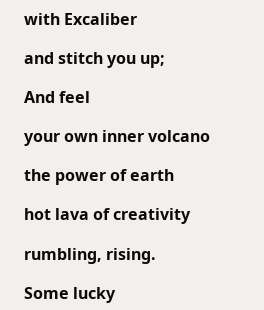with Excaliber

and stitch you up;

And feel

your own inner volcano

the power of earth

hot lava of creativity

rumbling, rising.

Some lucky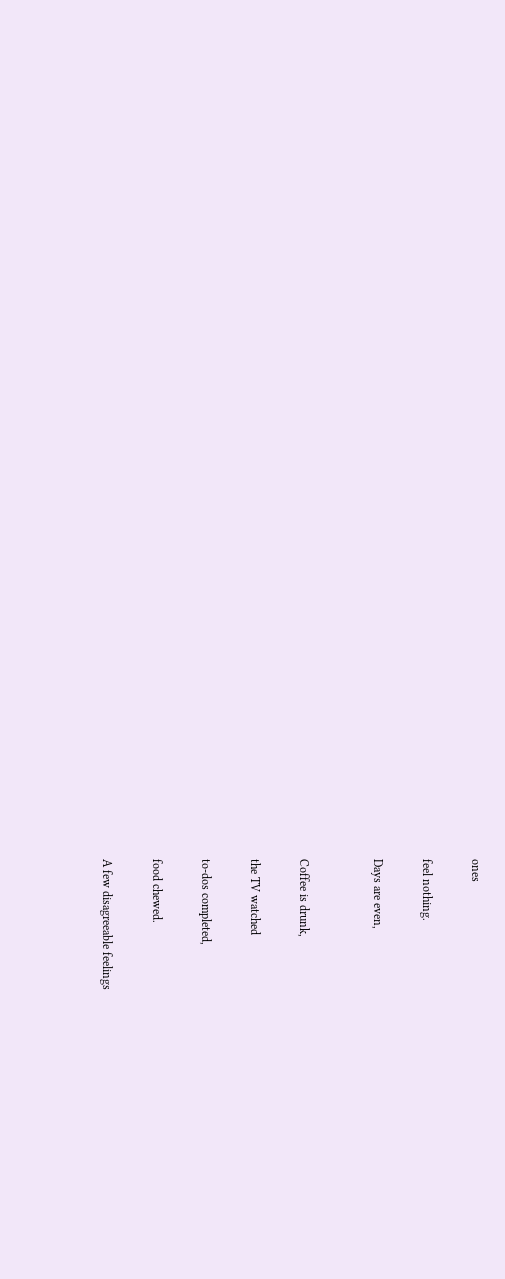ones

feel nothing.

Days are even,


Coffee is drunk,

the TV watched

to-dos completed,

food chewed.

A few disagreeable feelings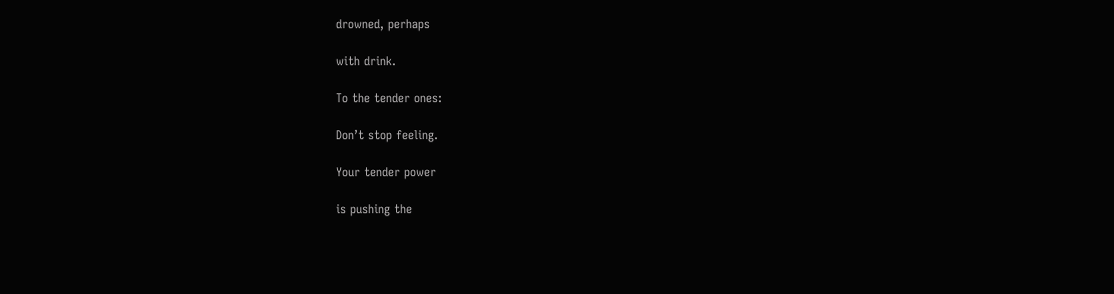drowned, perhaps

with drink.

To the tender ones:

Don’t stop feeling.

Your tender power

is pushing the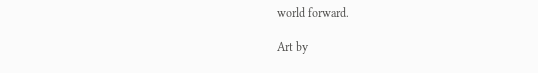world forward.

Art by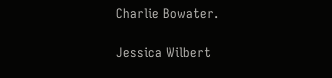Charlie Bowater.

Jessica Wilbert